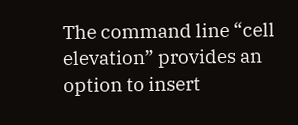The command line “cell elevation” provides an option to insert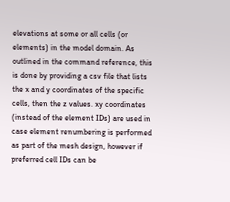elevations at some or all cells (or elements) in the model domain. As outlined in the command reference, this is done by providing a csv file that lists the x and y coordinates of the specific cells, then the z values. xy coordinates (instead of the element IDs) are used in case element renumbering is performed as part of the mesh design, however if preferred cell IDs can be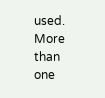used.   More than one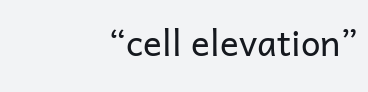“cell elevation”